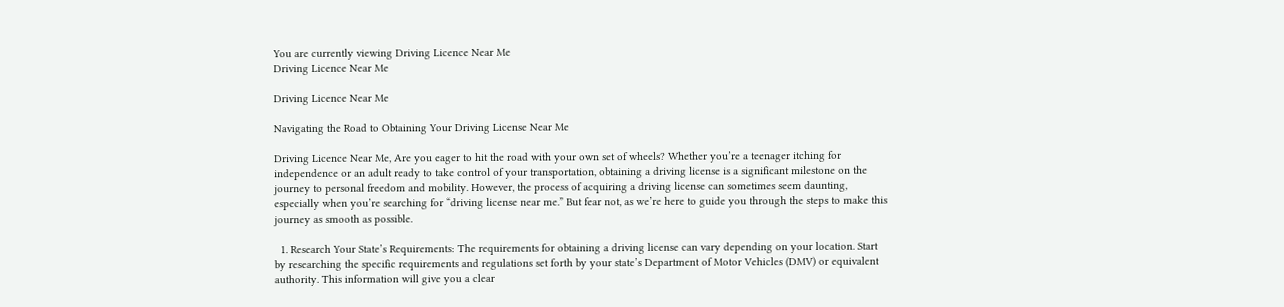You are currently viewing Driving Licence Near Me
Driving Licence Near Me

Driving Licence Near Me

Navigating the Road to Obtaining Your Driving License Near Me

Driving Licence Near Me, Are you eager to hit the road with your own set of wheels? Whether you’re a teenager itching for independence or an adult ready to take control of your transportation, obtaining a driving license is a significant milestone on the journey to personal freedom and mobility. However, the process of acquiring a driving license can sometimes seem daunting, especially when you’re searching for “driving license near me.” But fear not, as we’re here to guide you through the steps to make this journey as smooth as possible.

  1. Research Your State’s Requirements: The requirements for obtaining a driving license can vary depending on your location. Start by researching the specific requirements and regulations set forth by your state’s Department of Motor Vehicles (DMV) or equivalent authority. This information will give you a clear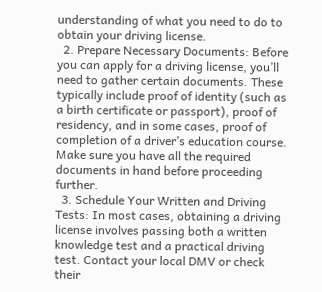understanding of what you need to do to obtain your driving license.
  2. Prepare Necessary Documents: Before you can apply for a driving license, you’ll need to gather certain documents. These typically include proof of identity (such as a birth certificate or passport), proof of residency, and in some cases, proof of completion of a driver’s education course. Make sure you have all the required documents in hand before proceeding further.
  3. Schedule Your Written and Driving Tests: In most cases, obtaining a driving license involves passing both a written knowledge test and a practical driving test. Contact your local DMV or check their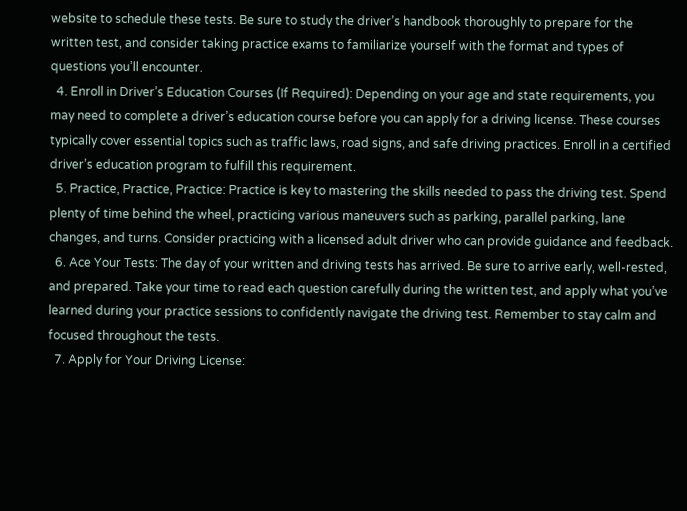website to schedule these tests. Be sure to study the driver’s handbook thoroughly to prepare for the written test, and consider taking practice exams to familiarize yourself with the format and types of questions you’ll encounter.
  4. Enroll in Driver’s Education Courses (If Required): Depending on your age and state requirements, you may need to complete a driver’s education course before you can apply for a driving license. These courses typically cover essential topics such as traffic laws, road signs, and safe driving practices. Enroll in a certified driver’s education program to fulfill this requirement.
  5. Practice, Practice, Practice: Practice is key to mastering the skills needed to pass the driving test. Spend plenty of time behind the wheel, practicing various maneuvers such as parking, parallel parking, lane changes, and turns. Consider practicing with a licensed adult driver who can provide guidance and feedback.
  6. Ace Your Tests: The day of your written and driving tests has arrived. Be sure to arrive early, well-rested, and prepared. Take your time to read each question carefully during the written test, and apply what you’ve learned during your practice sessions to confidently navigate the driving test. Remember to stay calm and focused throughout the tests.
  7. Apply for Your Driving License: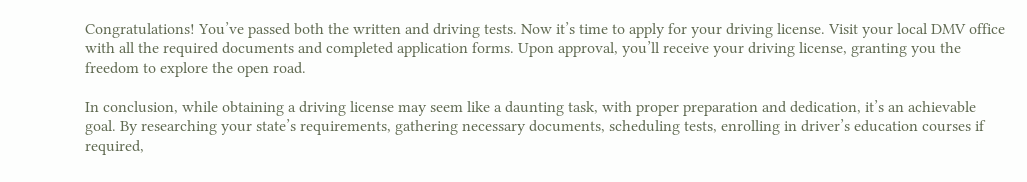Congratulations! You’ve passed both the written and driving tests. Now it’s time to apply for your driving license. Visit your local DMV office with all the required documents and completed application forms. Upon approval, you’ll receive your driving license, granting you the freedom to explore the open road.

In conclusion, while obtaining a driving license may seem like a daunting task, with proper preparation and dedication, it’s an achievable goal. By researching your state’s requirements, gathering necessary documents, scheduling tests, enrolling in driver’s education courses if required,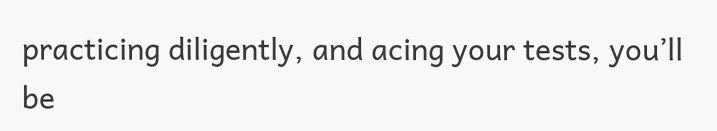practicing diligently, and acing your tests, you’ll be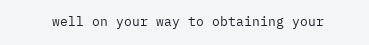well on your way to obtaining your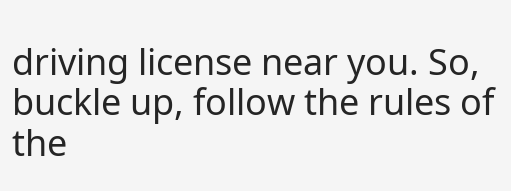driving license near you. So, buckle up, follow the rules of the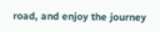road, and enjoy the journey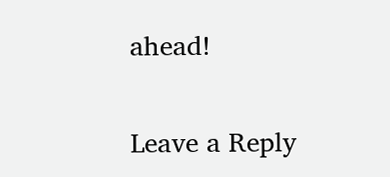ahead!

Leave a Reply